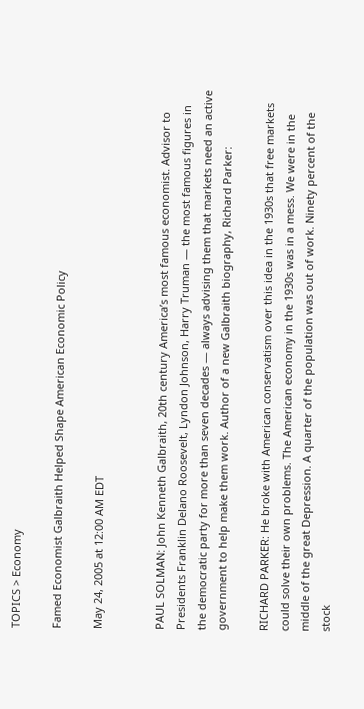TOPICS > Economy

Famed Economist Galbraith Helped Shape American Economic Policy

May 24, 2005 at 12:00 AM EDT


PAUL SOLMAN: John Kenneth Galbraith, 20th century America’s most famous economist. Advisor to Presidents Franklin Delano Roosevelt, Lyndon Johnson, Harry Truman — the most famous figures in the democratic party for more than seven decades — always advising them that markets need an active government to help make them work. Author of a new Galbraith biography, Richard Parker:

RICHARD PARKER: He broke with American conservatism over this idea in the 1930s that free markets could solve their own problems. The American economy in the 1930s was in a mess. We were in the middle of the great Depression. A quarter of the population was out of work. Ninety percent of the stock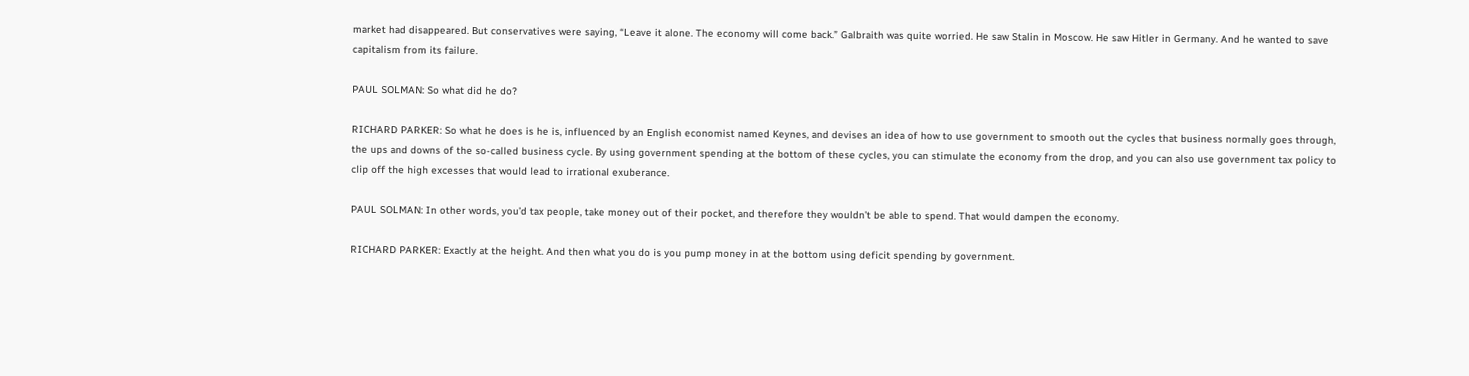market had disappeared. But conservatives were saying, “Leave it alone. The economy will come back.” Galbraith was quite worried. He saw Stalin in Moscow. He saw Hitler in Germany. And he wanted to save capitalism from its failure.

PAUL SOLMAN: So what did he do?

RICHARD PARKER: So what he does is he is, influenced by an English economist named Keynes, and devises an idea of how to use government to smooth out the cycles that business normally goes through, the ups and downs of the so-called business cycle. By using government spending at the bottom of these cycles, you can stimulate the economy from the drop, and you can also use government tax policy to clip off the high excesses that would lead to irrational exuberance.

PAUL SOLMAN: In other words, you’d tax people, take money out of their pocket, and therefore they wouldn’t be able to spend. That would dampen the economy.

RICHARD PARKER: Exactly at the height. And then what you do is you pump money in at the bottom using deficit spending by government.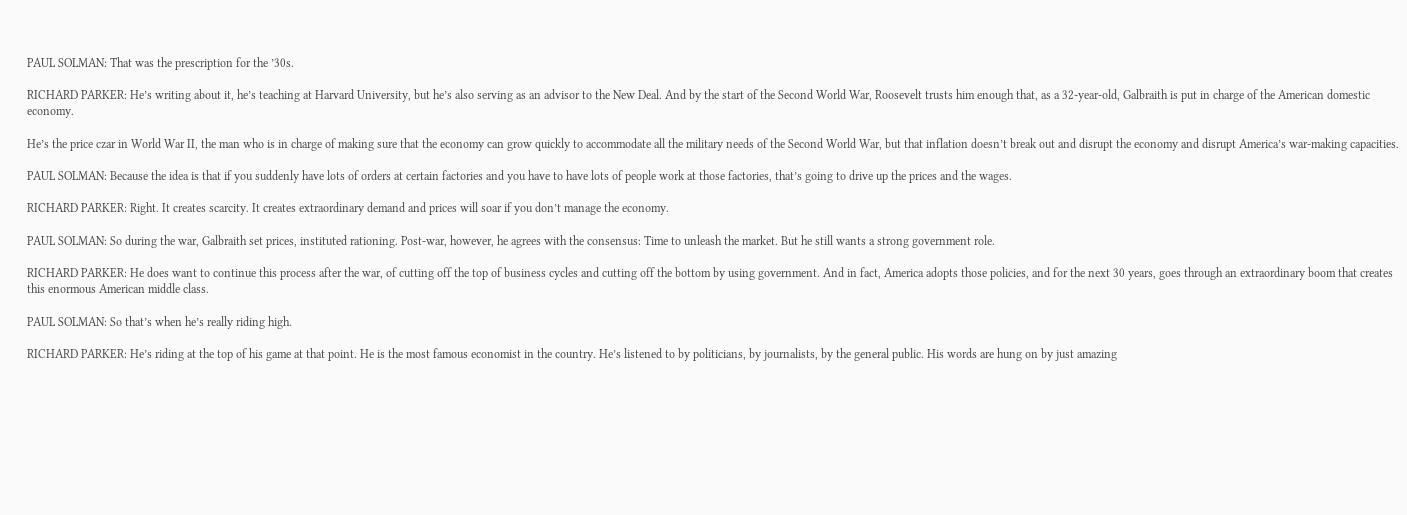PAUL SOLMAN: That was the prescription for the ’30s.

RICHARD PARKER: He’s writing about it, he’s teaching at Harvard University, but he’s also serving as an advisor to the New Deal. And by the start of the Second World War, Roosevelt trusts him enough that, as a 32-year-old, Galbraith is put in charge of the American domestic economy.

He’s the price czar in World War II, the man who is in charge of making sure that the economy can grow quickly to accommodate all the military needs of the Second World War, but that inflation doesn’t break out and disrupt the economy and disrupt America’s war-making capacities.

PAUL SOLMAN: Because the idea is that if you suddenly have lots of orders at certain factories and you have to have lots of people work at those factories, that’s going to drive up the prices and the wages.

RICHARD PARKER: Right. It creates scarcity. It creates extraordinary demand and prices will soar if you don’t manage the economy.

PAUL SOLMAN: So during the war, Galbraith set prices, instituted rationing. Post-war, however, he agrees with the consensus: Time to unleash the market. But he still wants a strong government role.

RICHARD PARKER: He does want to continue this process after the war, of cutting off the top of business cycles and cutting off the bottom by using government. And in fact, America adopts those policies, and for the next 30 years, goes through an extraordinary boom that creates this enormous American middle class.

PAUL SOLMAN: So that’s when he’s really riding high.

RICHARD PARKER: He’s riding at the top of his game at that point. He is the most famous economist in the country. He’s listened to by politicians, by journalists, by the general public. His words are hung on by just amazing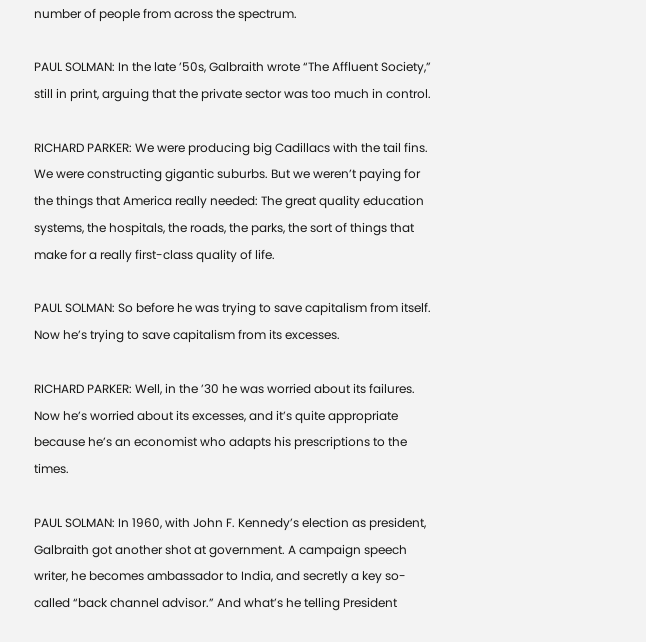number of people from across the spectrum.

PAUL SOLMAN: In the late ’50s, Galbraith wrote “The Affluent Society,” still in print, arguing that the private sector was too much in control.

RICHARD PARKER: We were producing big Cadillacs with the tail fins. We were constructing gigantic suburbs. But we weren’t paying for the things that America really needed: The great quality education systems, the hospitals, the roads, the parks, the sort of things that make for a really first-class quality of life.

PAUL SOLMAN: So before he was trying to save capitalism from itself. Now he’s trying to save capitalism from its excesses.

RICHARD PARKER: Well, in the ’30 he was worried about its failures. Now he’s worried about its excesses, and it’s quite appropriate because he’s an economist who adapts his prescriptions to the times.

PAUL SOLMAN: In 1960, with John F. Kennedy’s election as president, Galbraith got another shot at government. A campaign speech writer, he becomes ambassador to India, and secretly a key so-called “back channel advisor.” And what’s he telling President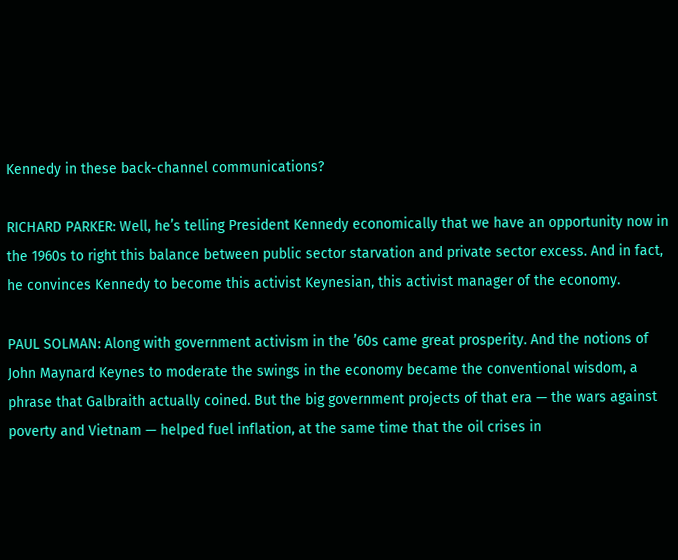Kennedy in these back-channel communications?

RICHARD PARKER: Well, he’s telling President Kennedy economically that we have an opportunity now in the 1960s to right this balance between public sector starvation and private sector excess. And in fact, he convinces Kennedy to become this activist Keynesian, this activist manager of the economy.

PAUL SOLMAN: Along with government activism in the ’60s came great prosperity. And the notions of John Maynard Keynes to moderate the swings in the economy became the conventional wisdom, a phrase that Galbraith actually coined. But the big government projects of that era — the wars against poverty and Vietnam — helped fuel inflation, at the same time that the oil crises in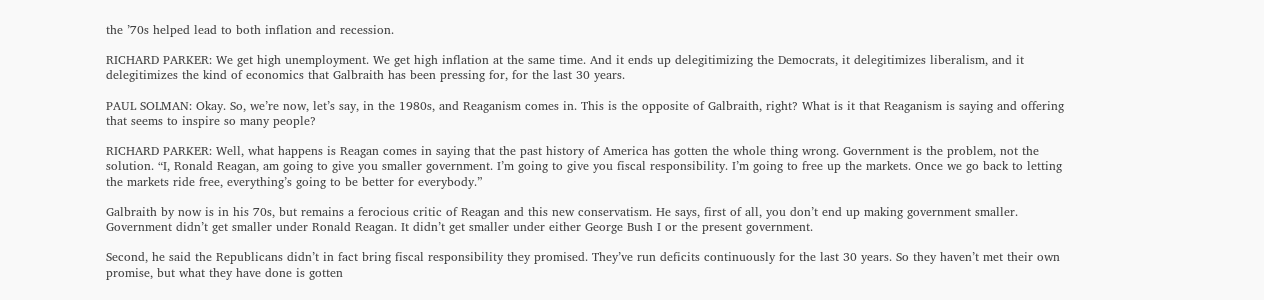the ’70s helped lead to both inflation and recession.

RICHARD PARKER: We get high unemployment. We get high inflation at the same time. And it ends up delegitimizing the Democrats, it delegitimizes liberalism, and it delegitimizes the kind of economics that Galbraith has been pressing for, for the last 30 years.

PAUL SOLMAN: Okay. So, we’re now, let’s say, in the 1980s, and Reaganism comes in. This is the opposite of Galbraith, right? What is it that Reaganism is saying and offering that seems to inspire so many people?

RICHARD PARKER: Well, what happens is Reagan comes in saying that the past history of America has gotten the whole thing wrong. Government is the problem, not the solution. “I, Ronald Reagan, am going to give you smaller government. I’m going to give you fiscal responsibility. I’m going to free up the markets. Once we go back to letting the markets ride free, everything’s going to be better for everybody.”

Galbraith by now is in his 70s, but remains a ferocious critic of Reagan and this new conservatism. He says, first of all, you don’t end up making government smaller. Government didn’t get smaller under Ronald Reagan. It didn’t get smaller under either George Bush I or the present government.

Second, he said the Republicans didn’t in fact bring fiscal responsibility they promised. They’ve run deficits continuously for the last 30 years. So they haven’t met their own promise, but what they have done is gotten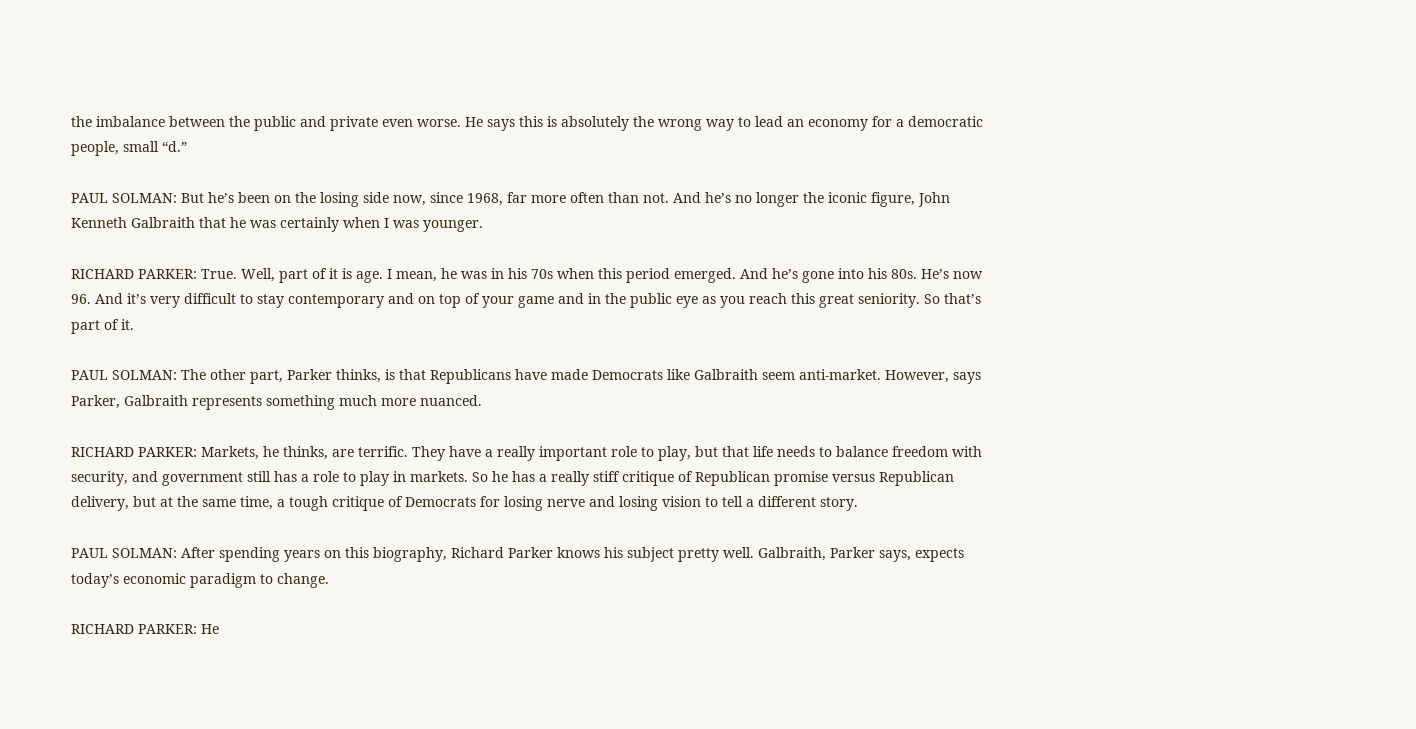the imbalance between the public and private even worse. He says this is absolutely the wrong way to lead an economy for a democratic people, small “d.”

PAUL SOLMAN: But he’s been on the losing side now, since 1968, far more often than not. And he’s no longer the iconic figure, John Kenneth Galbraith that he was certainly when I was younger.

RICHARD PARKER: True. Well, part of it is age. I mean, he was in his 70s when this period emerged. And he’s gone into his 80s. He’s now 96. And it’s very difficult to stay contemporary and on top of your game and in the public eye as you reach this great seniority. So that’s part of it.

PAUL SOLMAN: The other part, Parker thinks, is that Republicans have made Democrats like Galbraith seem anti-market. However, says Parker, Galbraith represents something much more nuanced.

RICHARD PARKER: Markets, he thinks, are terrific. They have a really important role to play, but that life needs to balance freedom with security, and government still has a role to play in markets. So he has a really stiff critique of Republican promise versus Republican delivery, but at the same time, a tough critique of Democrats for losing nerve and losing vision to tell a different story.

PAUL SOLMAN: After spending years on this biography, Richard Parker knows his subject pretty well. Galbraith, Parker says, expects today’s economic paradigm to change.

RICHARD PARKER: He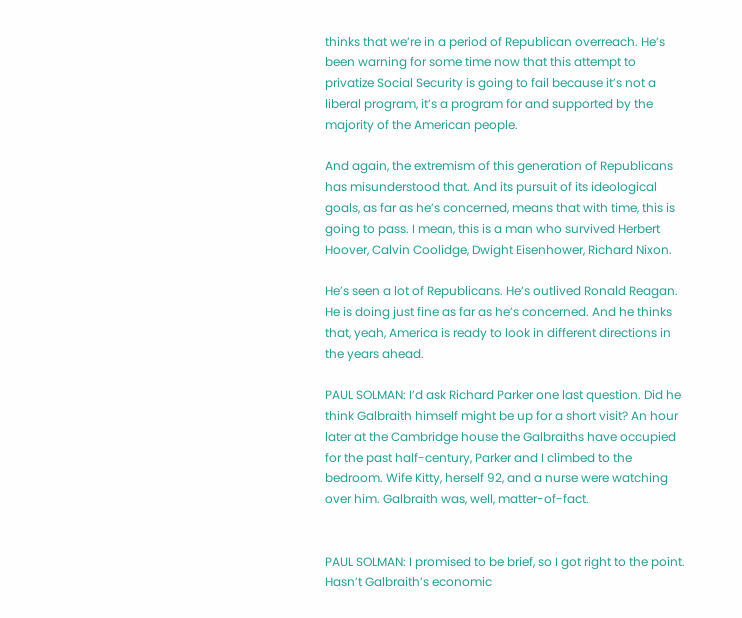thinks that we’re in a period of Republican overreach. He’s been warning for some time now that this attempt to privatize Social Security is going to fail because it’s not a liberal program, it’s a program for and supported by the majority of the American people.

And again, the extremism of this generation of Republicans has misunderstood that. And its pursuit of its ideological goals, as far as he’s concerned, means that with time, this is going to pass. I mean, this is a man who survived Herbert Hoover, Calvin Coolidge, Dwight Eisenhower, Richard Nixon.

He’s seen a lot of Republicans. He’s outlived Ronald Reagan. He is doing just fine as far as he’s concerned. And he thinks that, yeah, America is ready to look in different directions in the years ahead.

PAUL SOLMAN: I’d ask Richard Parker one last question. Did he think Galbraith himself might be up for a short visit? An hour later at the Cambridge house the Galbraiths have occupied for the past half-century, Parker and I climbed to the bedroom. Wife Kitty, herself 92, and a nurse were watching over him. Galbraith was, well, matter-of-fact.


PAUL SOLMAN: I promised to be brief, so I got right to the point. Hasn’t Galbraith’s economic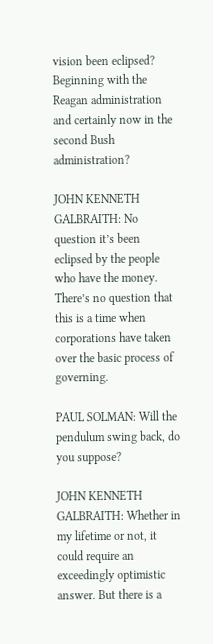vision been eclipsed? Beginning with the Reagan administration and certainly now in the second Bush administration?

JOHN KENNETH GALBRAITH: No question it’s been eclipsed by the people who have the money. There’s no question that this is a time when corporations have taken over the basic process of governing.

PAUL SOLMAN: Will the pendulum swing back, do you suppose?

JOHN KENNETH GALBRAITH: Whether in my lifetime or not, it could require an exceedingly optimistic answer. But there is a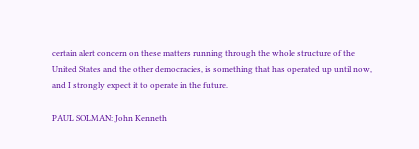certain alert concern on these matters running through the whole structure of the United States and the other democracies, is something that has operated up until now, and I strongly expect it to operate in the future.

PAUL SOLMAN: John Kenneth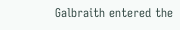Galbraith entered the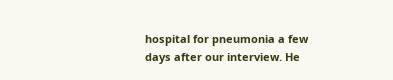hospital for pneumonia a few days after our interview. He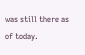was still there as of today.